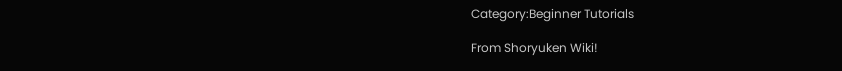Category:Beginner Tutorials

From Shoryuken Wiki!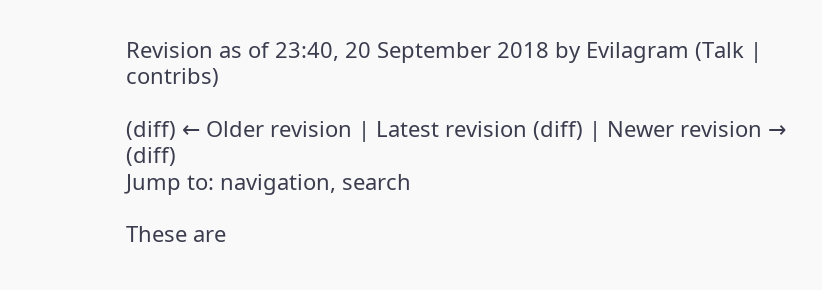Revision as of 23:40, 20 September 2018 by Evilagram (Talk | contribs)

(diff) ← Older revision | Latest revision (diff) | Newer revision → (diff)
Jump to: navigation, search

These are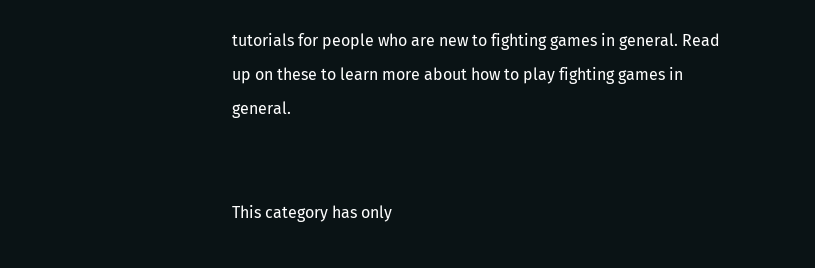tutorials for people who are new to fighting games in general. Read up on these to learn more about how to play fighting games in general.


This category has only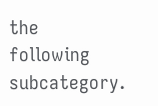the following subcategory.